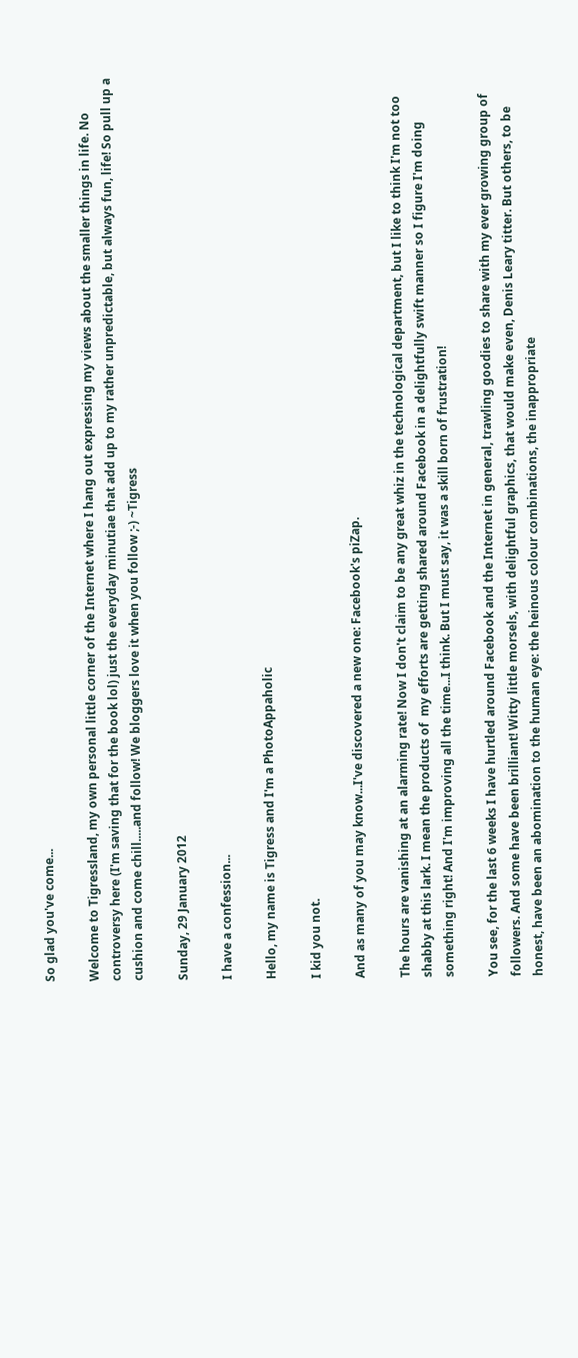So glad you've come...

Welcome to Tigressland, my own personal little corner of the Internet where I hang out expressing my views about the smaller things in life. No controversy here (I'm saving that for the book lol) just the everyday minutiae that add up to my rather unpredictable, but always fun, life! So pull up a cushion and come chill.....and follow! We bloggers love it when you follow ;-) ~Tigress

Sunday, 29 January 2012

I have a confession...

Hello, my name is Tigress and I'm a PhotoAppaholic

I kid you not.

And as many of you may know...I've discovered a new one: Facebook's piZap.

The hours are vanishing at an alarming rate! Now I don't claim to be any great whiz in the technological department, but I like to think I'm not too shabby at this lark. I mean the products of  my efforts are getting shared around Facebook in a delightfully swift manner so I figure I'm doing something right! And I'm improving all the time...I think. But I must say, it was a skill born of frustration!

You see, for the last 6 weeks I have hurtled around Facebook and the Internet in general, trawling goodies to share with my ever growing group of followers. And some have been brilliant! Witty little morsels, with delightful graphics, that would make even, Denis Leary titter. But others, to be honest, have been an abomination to the human eye: the heinous colour combinations, the inappropriate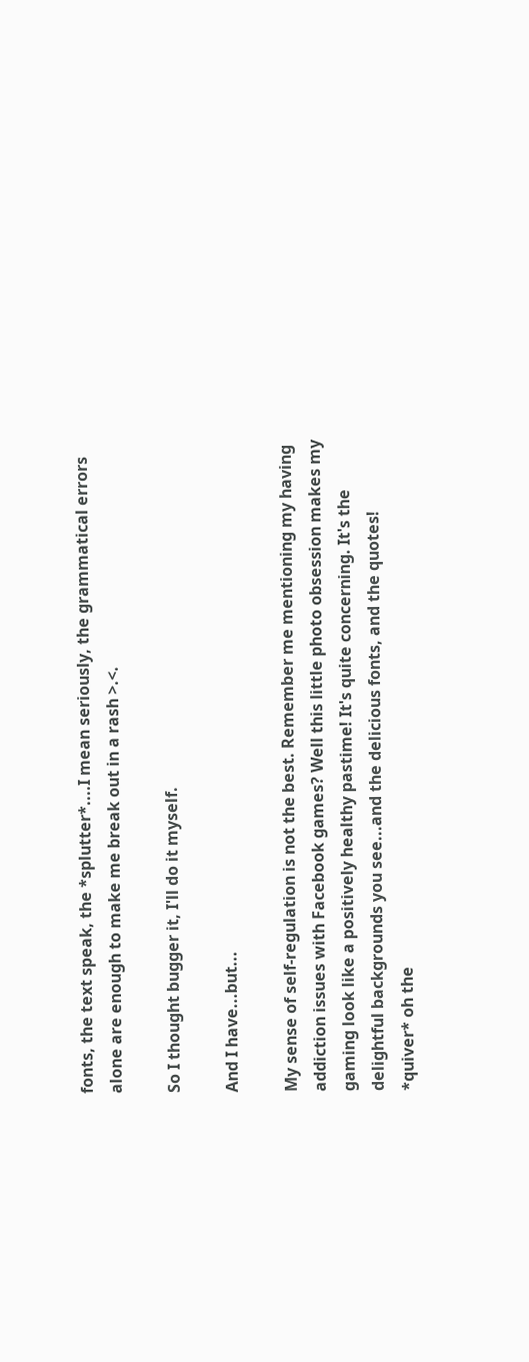fonts, the text speak, the *splutter*....I mean seriously, the grammatical errors alone are enough to make me break out in a rash >.<.

So I thought bugger it, I'll do it myself.

And I have...but...

My sense of self-regulation is not the best. Remember me mentioning my having addiction issues with Facebook games? Well this little photo obsession makes my gaming look like a positively healthy pastime! It's quite concerning. It's the delightful backgrounds you see...and the delicious fonts, and the quotes! *quiver* oh the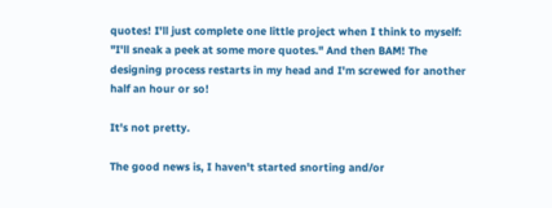quotes! I'll just complete one little project when I think to myself: "I'll sneak a peek at some more quotes." And then BAM! The designing process restarts in my head and I'm screwed for another half an hour or so!

It's not pretty.

The good news is, I haven't started snorting and/or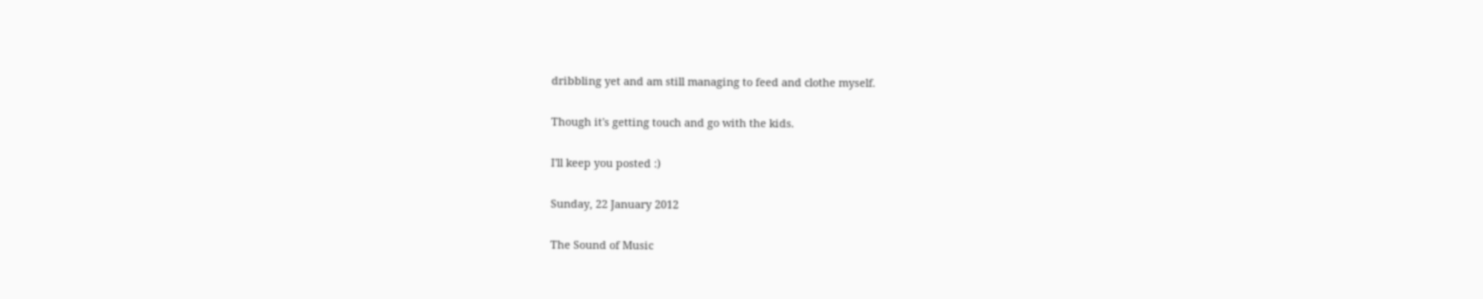dribbling yet and am still managing to feed and clothe myself.

Though it's getting touch and go with the kids.

I'll keep you posted :)

Sunday, 22 January 2012

The Sound of Music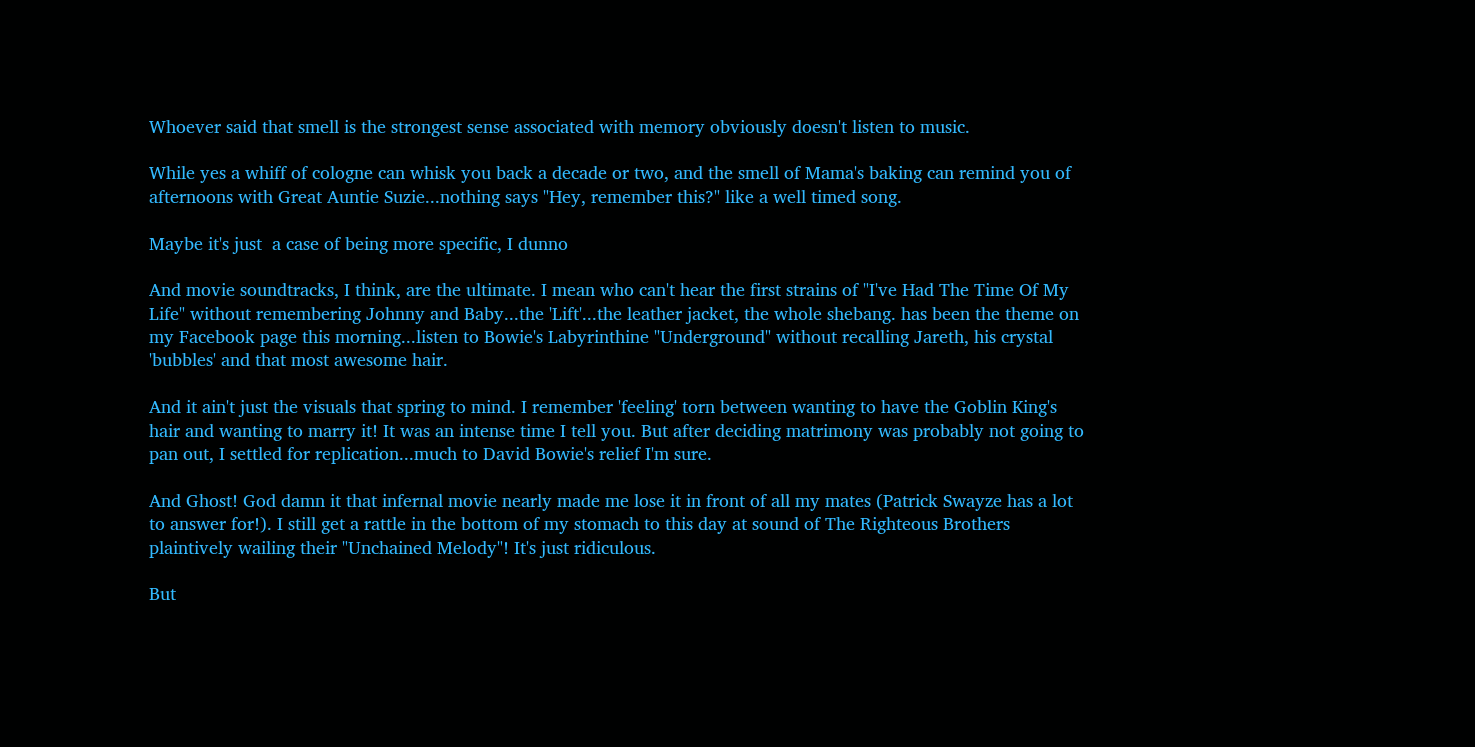Whoever said that smell is the strongest sense associated with memory obviously doesn't listen to music.

While yes a whiff of cologne can whisk you back a decade or two, and the smell of Mama's baking can remind you of afternoons with Great Auntie Suzie...nothing says "Hey, remember this?" like a well timed song.

Maybe it's just  a case of being more specific, I dunno

And movie soundtracks, I think, are the ultimate. I mean who can't hear the first strains of "I've Had The Time Of My Life" without remembering Johnny and Baby...the 'Lift'...the leather jacket, the whole shebang. has been the theme on my Facebook page this morning...listen to Bowie's Labyrinthine "Underground" without recalling Jareth, his crystal 'bubbles' and that most awesome hair.

And it ain't just the visuals that spring to mind. I remember 'feeling' torn between wanting to have the Goblin King's hair and wanting to marry it! It was an intense time I tell you. But after deciding matrimony was probably not going to pan out, I settled for replication...much to David Bowie's relief I'm sure.

And Ghost! God damn it that infernal movie nearly made me lose it in front of all my mates (Patrick Swayze has a lot to answer for!). I still get a rattle in the bottom of my stomach to this day at sound of The Righteous Brothers plaintively wailing their "Unchained Melody"! It's just ridiculous.

But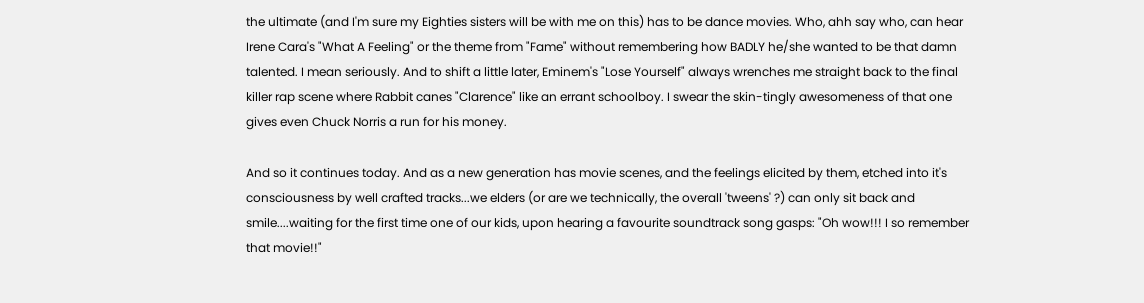the ultimate (and I'm sure my Eighties sisters will be with me on this) has to be dance movies. Who, ahh say who, can hear Irene Cara's "What A Feeling" or the theme from "Fame" without remembering how BADLY he/she wanted to be that damn talented. I mean seriously. And to shift a little later, Eminem's "Lose Yourself" always wrenches me straight back to the final killer rap scene where Rabbit canes "Clarence" like an errant schoolboy. I swear the skin-tingly awesomeness of that one gives even Chuck Norris a run for his money.

And so it continues today. And as a new generation has movie scenes, and the feelings elicited by them, etched into it's consciousness by well crafted tracks...we elders (or are we technically, the overall 'tweens' ?) can only sit back and smile....waiting for the first time one of our kids, upon hearing a favourite soundtrack song gasps: "Oh wow!!! I so remember that movie!!"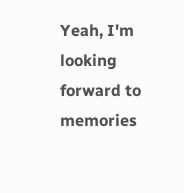Yeah, I'm looking forward to memories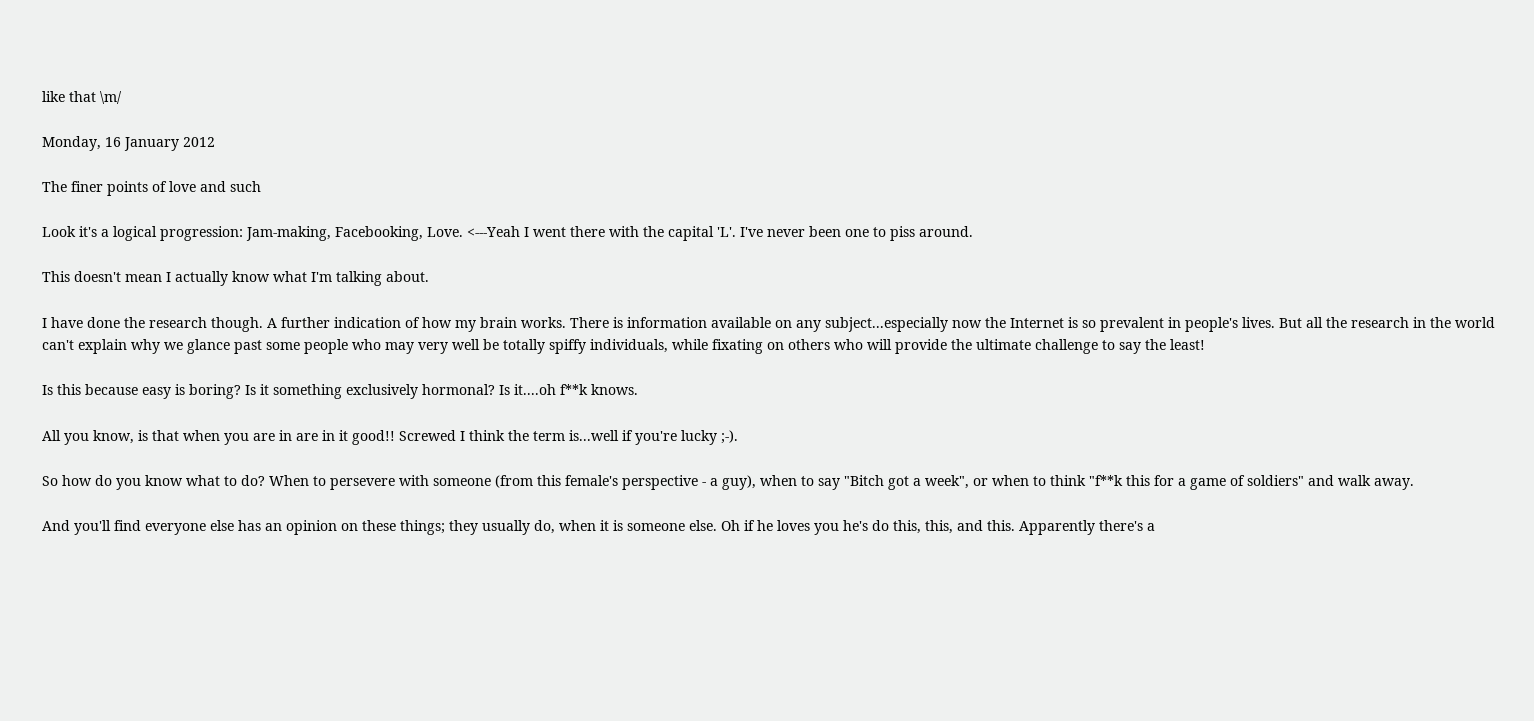like that \m/

Monday, 16 January 2012

The finer points of love and such

Look it's a logical progression: Jam-making, Facebooking, Love. <---Yeah I went there with the capital 'L'. I've never been one to piss around.

This doesn't mean I actually know what I'm talking about.

I have done the research though. A further indication of how my brain works. There is information available on any subject...especially now the Internet is so prevalent in people's lives. But all the research in the world can't explain why we glance past some people who may very well be totally spiffy individuals, while fixating on others who will provide the ultimate challenge to say the least!

Is this because easy is boring? Is it something exclusively hormonal? Is it....oh f**k knows.

All you know, is that when you are in are in it good!! Screwed I think the term is...well if you're lucky ;-).

So how do you know what to do? When to persevere with someone (from this female's perspective - a guy), when to say "Bitch got a week", or when to think "f**k this for a game of soldiers" and walk away.

And you'll find everyone else has an opinion on these things; they usually do, when it is someone else. Oh if he loves you he's do this, this, and this. Apparently there's a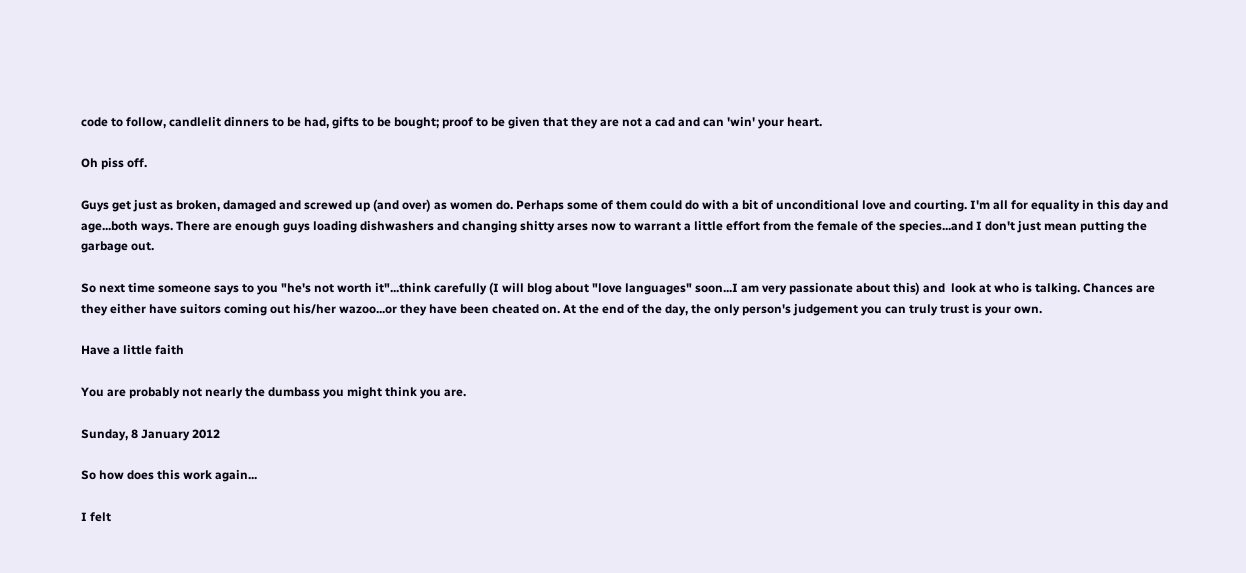code to follow, candlelit dinners to be had, gifts to be bought; proof to be given that they are not a cad and can 'win' your heart.

Oh piss off.

Guys get just as broken, damaged and screwed up (and over) as women do. Perhaps some of them could do with a bit of unconditional love and courting. I'm all for equality in this day and age...both ways. There are enough guys loading dishwashers and changing shitty arses now to warrant a little effort from the female of the species...and I don't just mean putting the garbage out.

So next time someone says to you "he's not worth it"...think carefully (I will blog about "love languages" soon...I am very passionate about this) and  look at who is talking. Chances are they either have suitors coming out his/her wazoo...or they have been cheated on. At the end of the day, the only person's judgement you can truly trust is your own.

Have a little faith

You are probably not nearly the dumbass you might think you are.

Sunday, 8 January 2012

So how does this work again...

I felt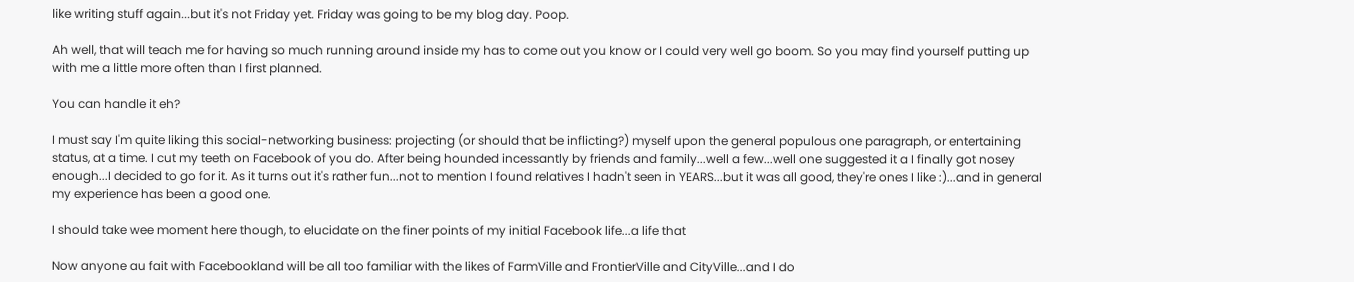like writing stuff again...but it's not Friday yet. Friday was going to be my blog day. Poop.

Ah well, that will teach me for having so much running around inside my has to come out you know or I could very well go boom. So you may find yourself putting up with me a little more often than I first planned.

You can handle it eh?

I must say I'm quite liking this social-networking business: projecting (or should that be inflicting?) myself upon the general populous one paragraph, or entertaining status, at a time. I cut my teeth on Facebook of you do. After being hounded incessantly by friends and family...well a few...well one suggested it a I finally got nosey enough...I decided to go for it. As it turns out it's rather fun...not to mention I found relatives I hadn't seen in YEARS...but it was all good, they're ones I like :)...and in general my experience has been a good one.

I should take wee moment here though, to elucidate on the finer points of my initial Facebook life...a life that

Now anyone au fait with Facebookland will be all too familiar with the likes of FarmVille and FrontierVille and CityVille...and I do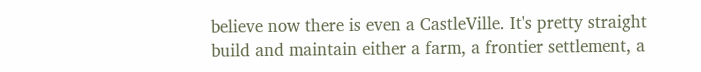believe now there is even a CastleVille. It's pretty straight build and maintain either a farm, a frontier settlement, a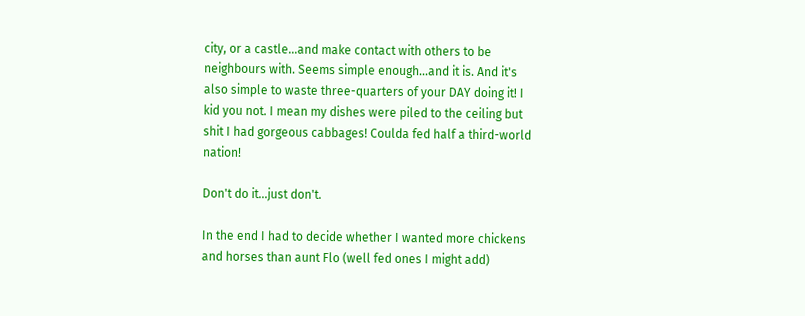city, or a castle...and make contact with others to be neighbours with. Seems simple enough...and it is. And it's also simple to waste three-quarters of your DAY doing it! I kid you not. I mean my dishes were piled to the ceiling but shit I had gorgeous cabbages! Coulda fed half a third-world nation!

Don't do it...just don't.

In the end I had to decide whether I wanted more chickens and horses than aunt Flo (well fed ones I might add)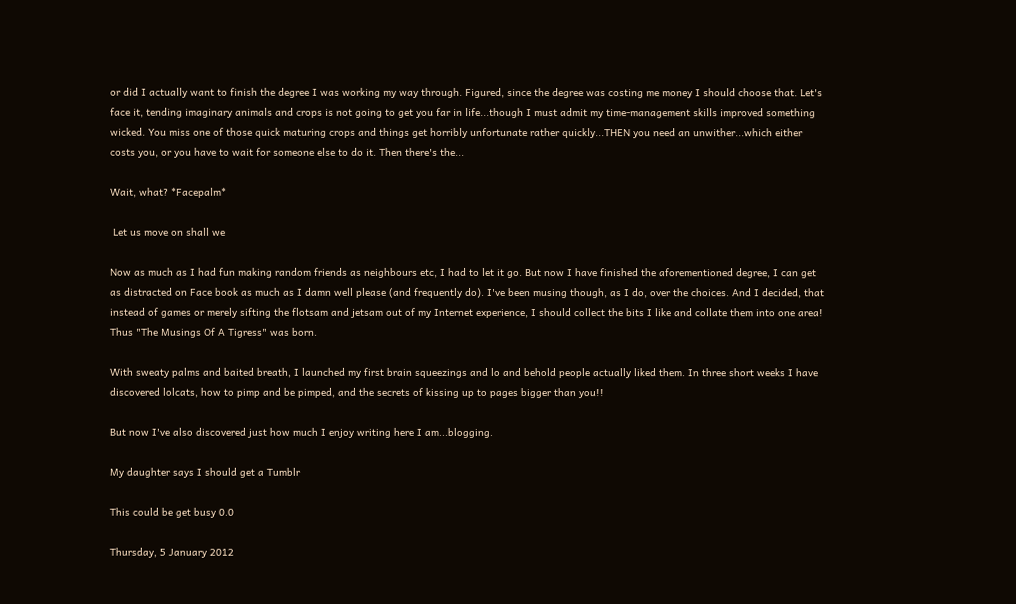or did I actually want to finish the degree I was working my way through. Figured, since the degree was costing me money I should choose that. Let's face it, tending imaginary animals and crops is not going to get you far in life...though I must admit my time-management skills improved something wicked. You miss one of those quick maturing crops and things get horribly unfortunate rather quickly...THEN you need an unwither...which either costs you, or you have to wait for someone else to do it. Then there's the...

Wait, what? *Facepalm*

 Let us move on shall we

Now as much as I had fun making random friends as neighbours etc, I had to let it go. But now I have finished the aforementioned degree, I can get as distracted on Face book as much as I damn well please (and frequently do). I've been musing though, as I do, over the choices. And I decided, that instead of games or merely sifting the flotsam and jetsam out of my Internet experience, I should collect the bits I like and collate them into one area! Thus "The Musings Of A Tigress" was born.

With sweaty palms and baited breath, I launched my first brain squeezings and lo and behold people actually liked them. In three short weeks I have discovered lolcats, how to pimp and be pimped, and the secrets of kissing up to pages bigger than you!!

But now I've also discovered just how much I enjoy writing here I am...blogging.

My daughter says I should get a Tumblr

This could be get busy 0.0

Thursday, 5 January 2012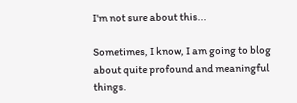I'm not sure about this...

Sometimes, I know, I am going to blog about quite profound and meaningful things.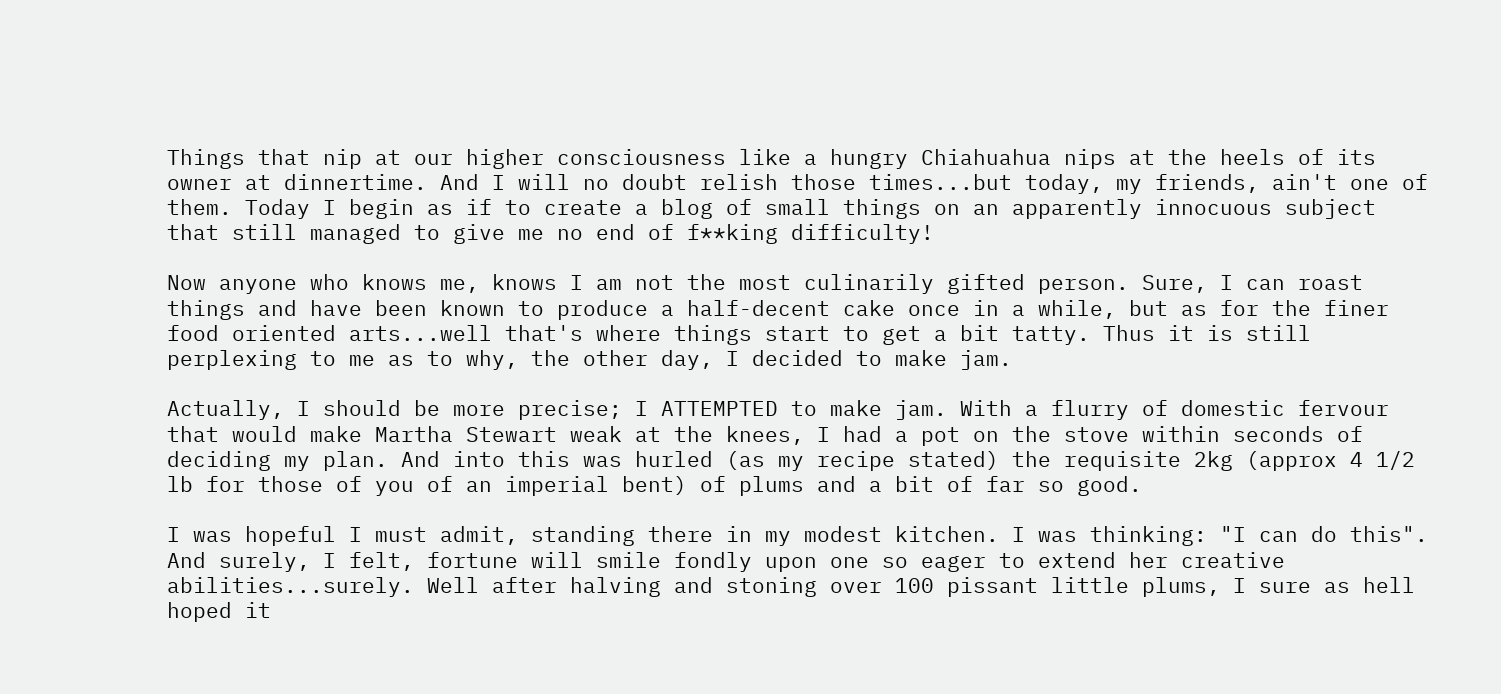Things that nip at our higher consciousness like a hungry Chiahuahua nips at the heels of its owner at dinnertime. And I will no doubt relish those times...but today, my friends, ain't one of them. Today I begin as if to create a blog of small things on an apparently innocuous subject that still managed to give me no end of f**king difficulty!

Now anyone who knows me, knows I am not the most culinarily gifted person. Sure, I can roast things and have been known to produce a half-decent cake once in a while, but as for the finer food oriented arts...well that's where things start to get a bit tatty. Thus it is still perplexing to me as to why, the other day, I decided to make jam.

Actually, I should be more precise; I ATTEMPTED to make jam. With a flurry of domestic fervour that would make Martha Stewart weak at the knees, I had a pot on the stove within seconds of deciding my plan. And into this was hurled (as my recipe stated) the requisite 2kg (approx 4 1/2 lb for those of you of an imperial bent) of plums and a bit of far so good.

I was hopeful I must admit, standing there in my modest kitchen. I was thinking: "I can do this". And surely, I felt, fortune will smile fondly upon one so eager to extend her creative abilities...surely. Well after halving and stoning over 100 pissant little plums, I sure as hell hoped it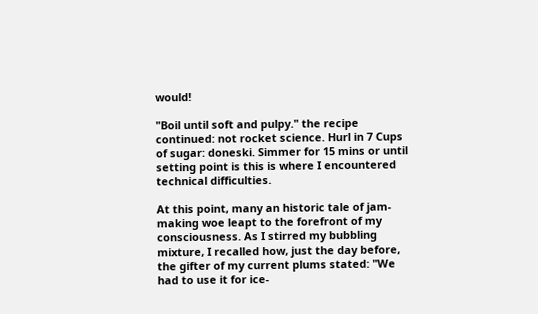would!

"Boil until soft and pulpy." the recipe continued: not rocket science. Hurl in 7 Cups of sugar: doneski. Simmer for 15 mins or until setting point is this is where I encountered technical difficulties.

At this point, many an historic tale of jam-making woe leapt to the forefront of my consciousness. As I stirred my bubbling mixture, I recalled how, just the day before, the gifter of my current plums stated: "We had to use it for ice-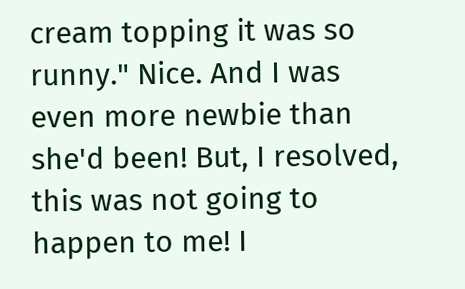cream topping it was so runny." Nice. And I was even more newbie than she'd been! But, I resolved, this was not going to happen to me! I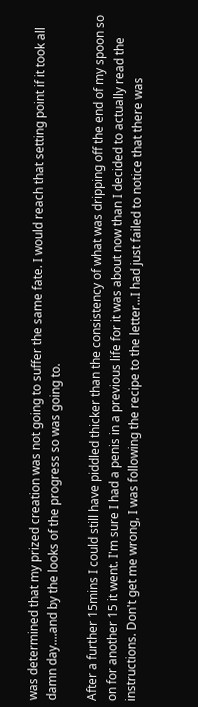was determined that my prized creation was not going to suffer the same fate. I would reach that setting point if it took all damn day....and by the looks of the progress so was going to.

After a further 15mins I could still have piddled thicker than the consistency of what was dripping off the end of my spoon so on for another 15 it went. I'm sure I had a penis in a previous life for it was about now than I decided to actually read the instructions. Don't get me wrong, I was following the recipe to the letter...I had just failed to notice that there was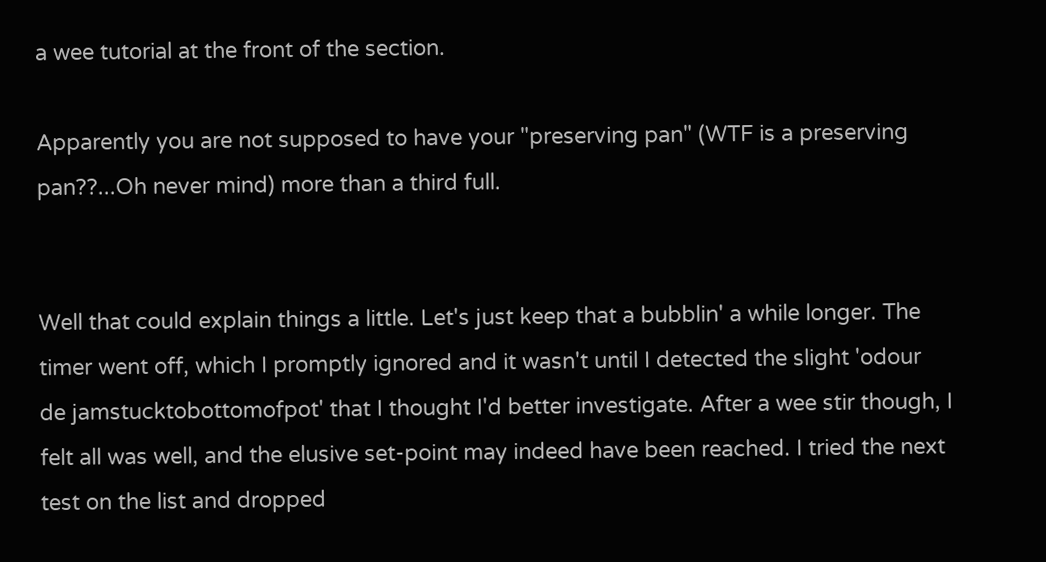a wee tutorial at the front of the section.

Apparently you are not supposed to have your "preserving pan" (WTF is a preserving pan??...Oh never mind) more than a third full.


Well that could explain things a little. Let's just keep that a bubblin' a while longer. The timer went off, which I promptly ignored and it wasn't until I detected the slight 'odour de jamstucktobottomofpot' that I thought I'd better investigate. After a wee stir though, I felt all was well, and the elusive set-point may indeed have been reached. I tried the next test on the list and dropped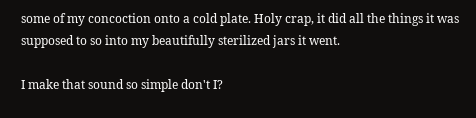some of my concoction onto a cold plate. Holy crap, it did all the things it was supposed to so into my beautifully sterilized jars it went.

I make that sound so simple don't I?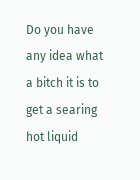Do you have any idea what a bitch it is to get a searing hot liquid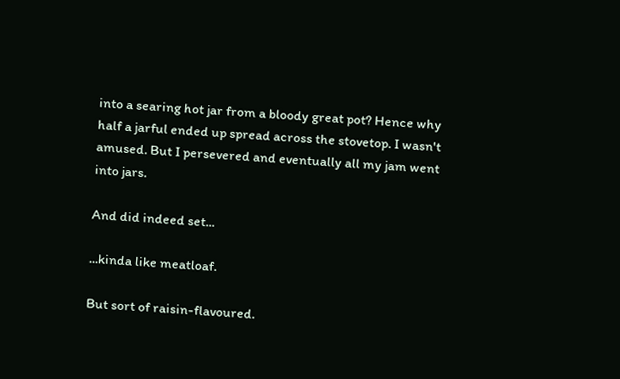into a searing hot jar from a bloody great pot? Hence why half a jarful ended up spread across the stovetop. I wasn't amused. But I persevered and eventually all my jam went into jars.

And did indeed set...

...kinda like meatloaf.

But sort of raisin-flavoured.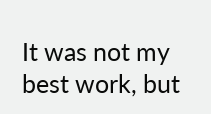It was not my best work, but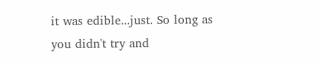it was edible...just. So long as you didn't try and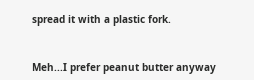spread it with a plastic fork.


Meh...I prefer peanut butter anyway